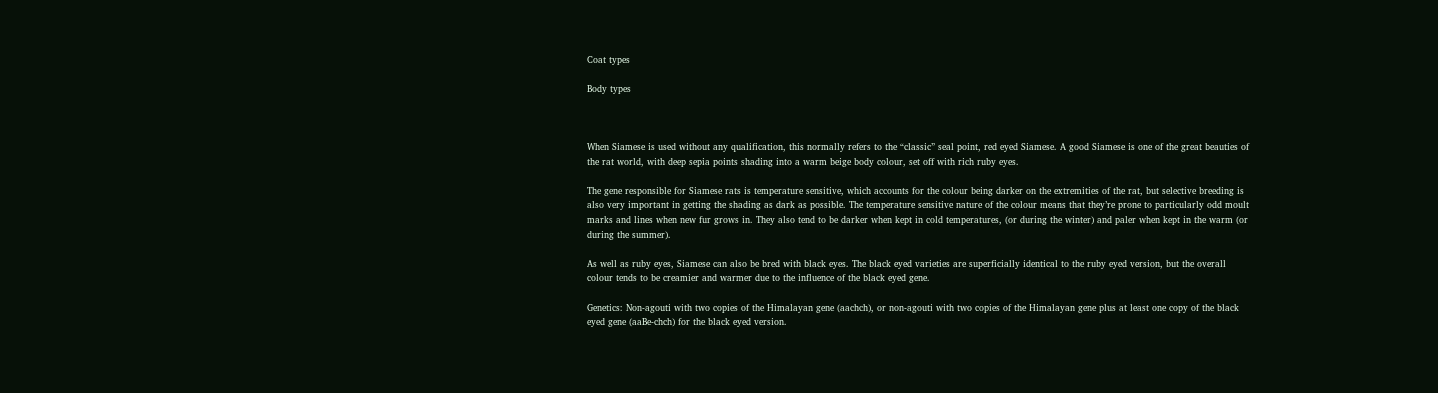Coat types

Body types



When Siamese is used without any qualification, this normally refers to the “classic” seal point, red eyed Siamese. A good Siamese is one of the great beauties of the rat world, with deep sepia points shading into a warm beige body colour, set off with rich ruby eyes.

The gene responsible for Siamese rats is temperature sensitive, which accounts for the colour being darker on the extremities of the rat, but selective breeding is also very important in getting the shading as dark as possible. The temperature sensitive nature of the colour means that they’re prone to particularly odd moult marks and lines when new fur grows in. They also tend to be darker when kept in cold temperatures, (or during the winter) and paler when kept in the warm (or during the summer).

As well as ruby eyes, Siamese can also be bred with black eyes. The black eyed varieties are superficially identical to the ruby eyed version, but the overall colour tends to be creamier and warmer due to the influence of the black eyed gene.

Genetics: Non-agouti with two copies of the Himalayan gene (aachch), or non-agouti with two copies of the Himalayan gene plus at least one copy of the black eyed gene (aaBe-chch) for the black eyed version.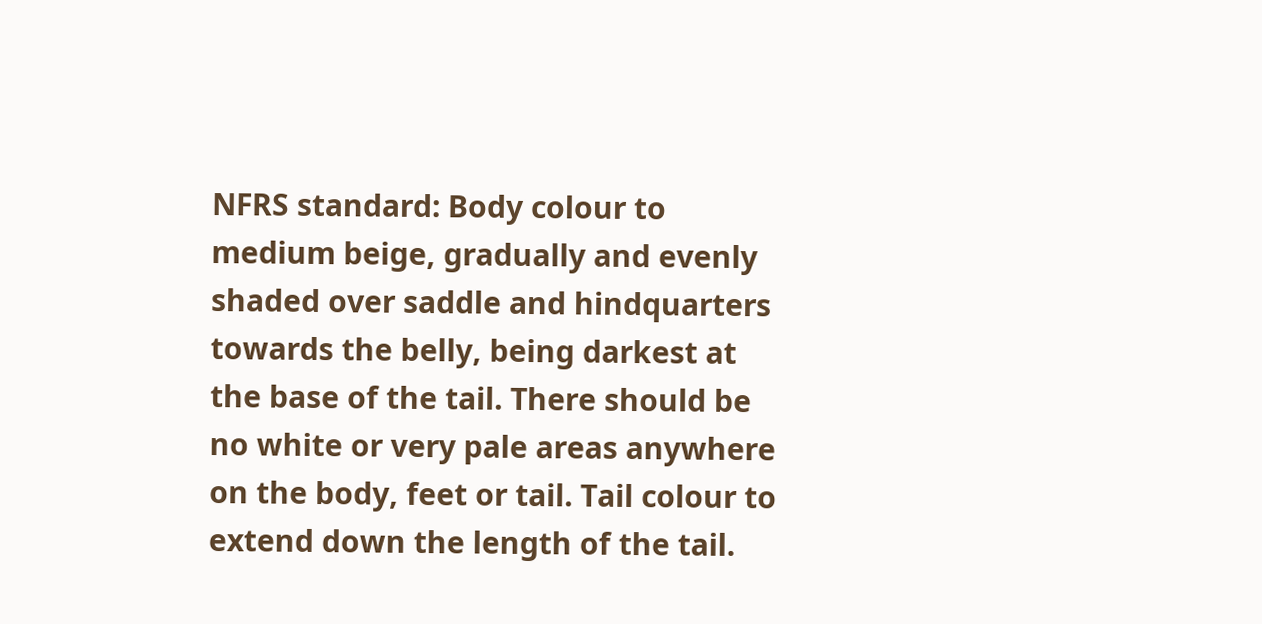NFRS standard: Body colour to medium beige, gradually and evenly shaded over saddle and hindquarters towards the belly, being darkest at the base of the tail. There should be no white or very pale areas anywhere on the body, feet or tail. Tail colour to extend down the length of the tail.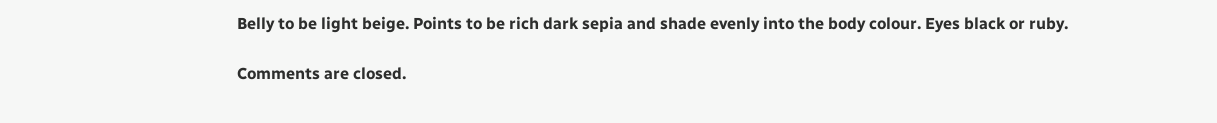Belly to be light beige. Points to be rich dark sepia and shade evenly into the body colour. Eyes black or ruby.

Comments are closed.